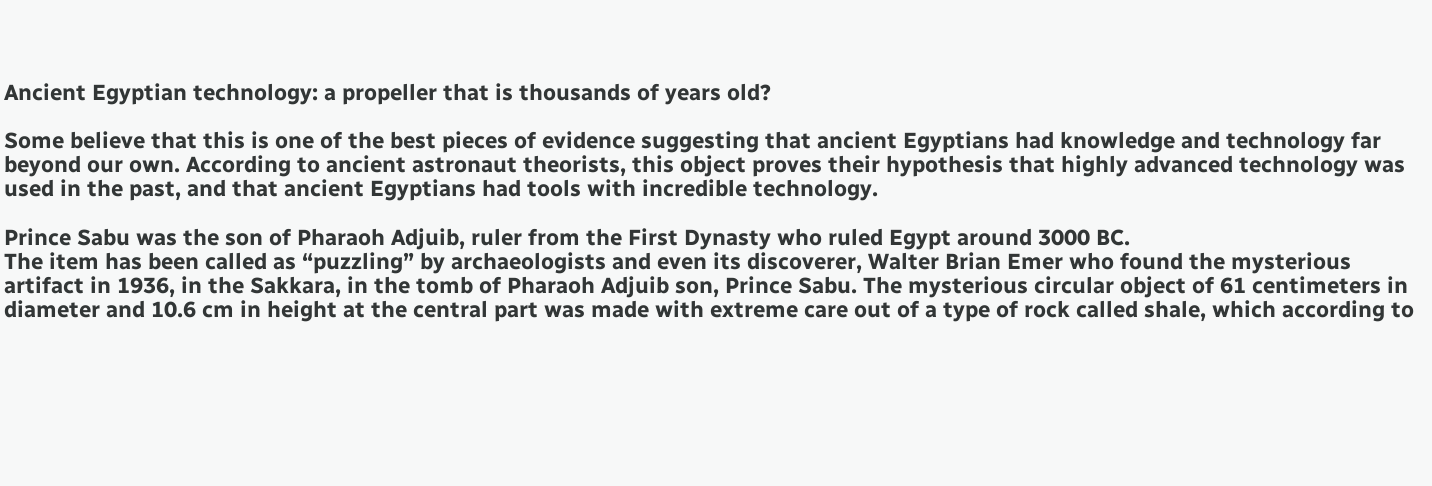Ancient Egyptian technology: a propeller that is thousands of years old?

Some believe that this is one of the best pieces of evidence suggesting that ancient Egyptians had knowledge and technology far beyond our own. According to ancient astronaut theorists, this object proves their hypothesis that highly advanced technology was used in the past, and that ancient Egyptians had tools with incredible technology.

Prince Sabu was the son of Pharaoh Adjuib, ruler from the First Dynasty who ruled Egypt around 3000 BC.
The item has been called as “puzzling” by archaeologists and even its discoverer, Walter Brian Emer who found the mysterious artifact in 1936, in the Sakkara, in the tomb of Pharaoh Adjuib son, Prince Sabu. The mysterious circular object of 61 centimeters in diameter and 10.6 cm in height at the central part was made with extreme care out of a type of rock called shale, which according to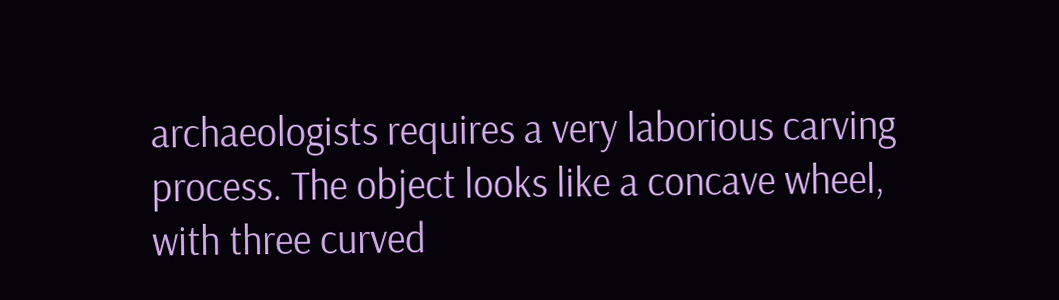archaeologists requires a very laborious carving process. The object looks like a concave wheel, with three curved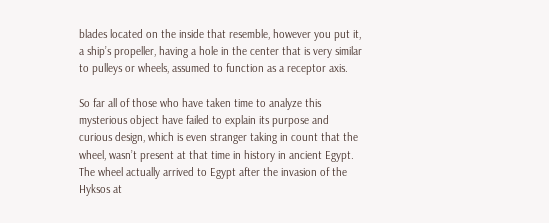blades located on the inside that resemble, however you put it, a ship’s propeller, having a hole in the center that is very similar to pulleys or wheels, assumed to function as a receptor axis.

So far all of those who have taken time to analyze this mysterious object have failed to explain its purpose and curious design, which is even stranger taking in count that the wheel, wasn’t present at that time in history in ancient Egypt. The wheel actually arrived to Egypt after the invasion of the Hyksos at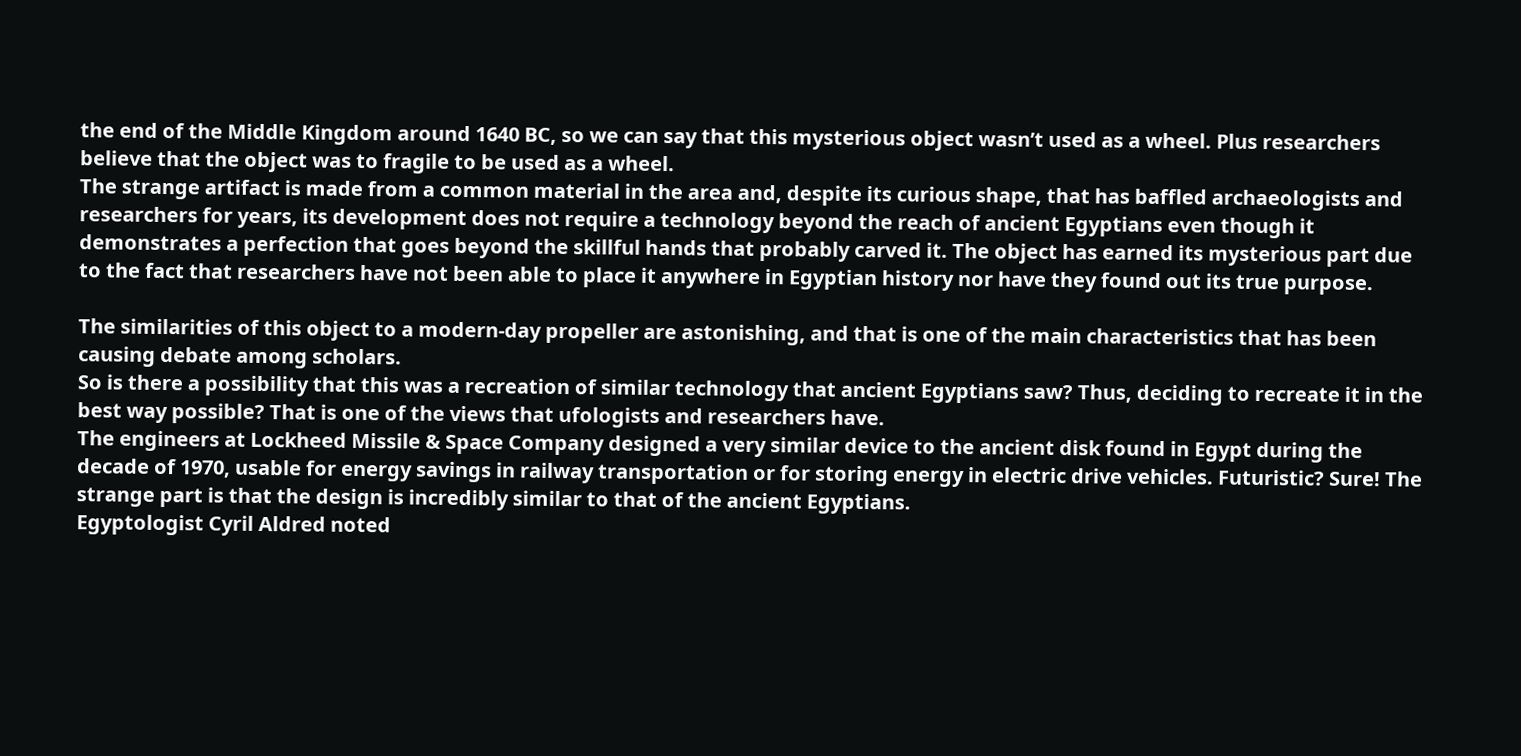the end of the Middle Kingdom around 1640 BC, so we can say that this mysterious object wasn’t used as a wheel. Plus researchers believe that the object was to fragile to be used as a wheel.
The strange artifact is made from a common material in the area and, despite its curious shape, that has baffled archaeologists and researchers for years, its development does not require a technology beyond the reach of ancient Egyptians even though it demonstrates a perfection that goes beyond the skillful hands that probably carved it. The object has earned its mysterious part due to the fact that researchers have not been able to place it anywhere in Egyptian history nor have they found out its true purpose.

The similarities of this object to a modern-day propeller are astonishing, and that is one of the main characteristics that has been causing debate among scholars.
So is there a possibility that this was a recreation of similar technology that ancient Egyptians saw? Thus, deciding to recreate it in the best way possible? That is one of the views that ufologists and researchers have.
The engineers at Lockheed Missile & Space Company designed a very similar device to the ancient disk found in Egypt during the decade of 1970, usable for energy savings in railway transportation or for storing energy in electric drive vehicles. Futuristic? Sure! The strange part is that the design is incredibly similar to that of the ancient Egyptians.
Egyptologist Cyril Aldred noted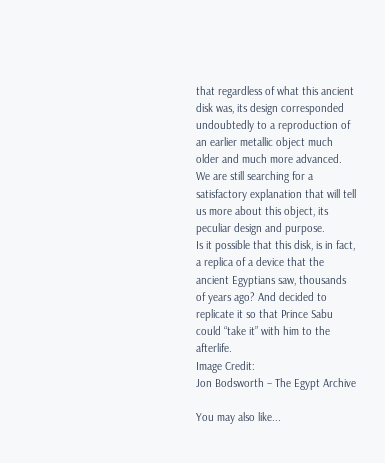that regardless of what this ancient disk was, its design corresponded undoubtedly to a reproduction of an earlier metallic object much older and much more advanced.
We are still searching for a satisfactory explanation that will tell us more about this object, its peculiar design and purpose.
Is it possible that this disk, is in fact, a replica of a device that the ancient Egyptians saw, thousands of years ago? And decided to replicate it so that Prince Sabu could “take it” with him to the afterlife.
Image Credit:
Jon Bodsworth – The Egypt Archive

You may also like...